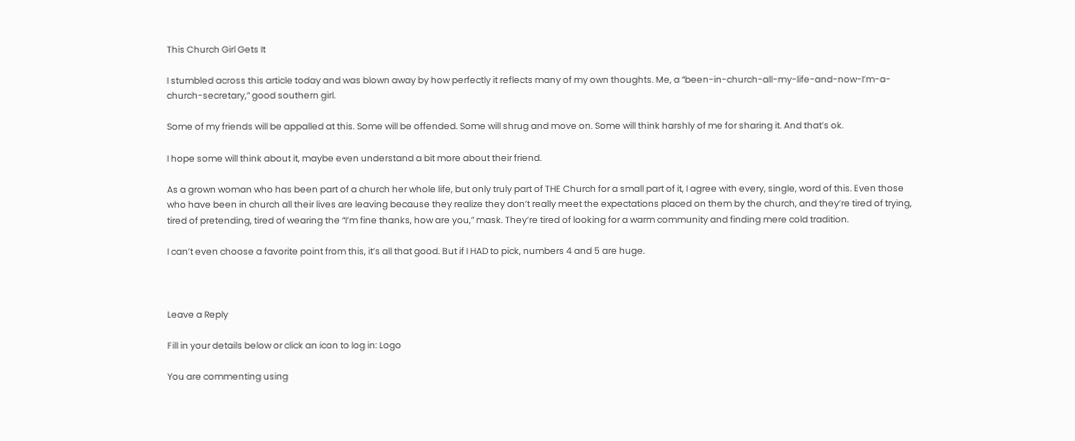This Church Girl Gets It

I stumbled across this article today and was blown away by how perfectly it reflects many of my own thoughts. Me, a “been-in-church-all-my-life-and-now-I’m-a-church-secretary,” good southern girl.

Some of my friends will be appalled at this. Some will be offended. Some will shrug and move on. Some will think harshly of me for sharing it. And that’s ok.

I hope some will think about it, maybe even understand a bit more about their friend.

As a grown woman who has been part of a church her whole life, but only truly part of THE Church for a small part of it, I agree with every, single, word of this. Even those who have been in church all their lives are leaving because they realize they don’t really meet the expectations placed on them by the church, and they’re tired of trying, tired of pretending, tired of wearing the “I’m fine thanks, how are you,” mask. They’re tired of looking for a warm community and finding mere cold tradition.

I can’t even choose a favorite point from this, it’s all that good. But if I HAD to pick, numbers 4 and 5 are huge.



Leave a Reply

Fill in your details below or click an icon to log in: Logo

You are commenting using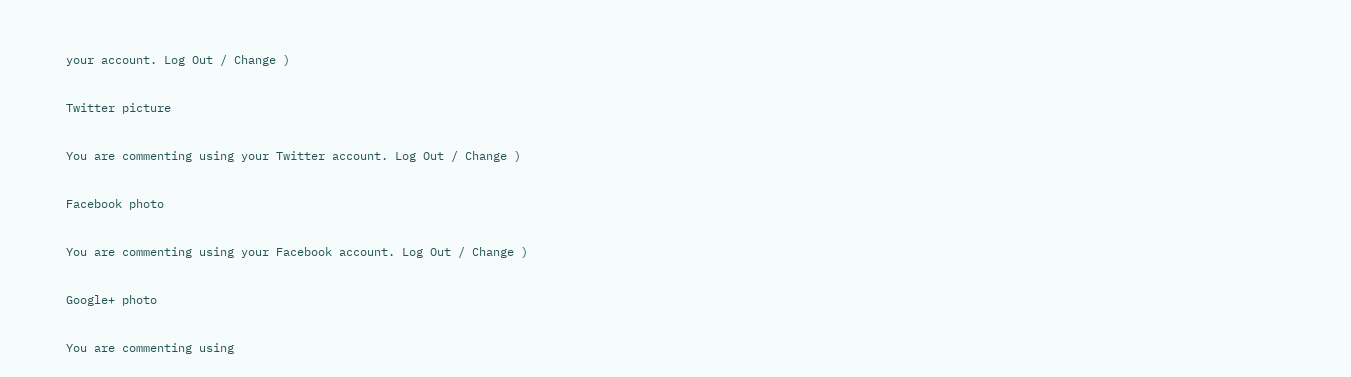your account. Log Out / Change )

Twitter picture

You are commenting using your Twitter account. Log Out / Change )

Facebook photo

You are commenting using your Facebook account. Log Out / Change )

Google+ photo

You are commenting using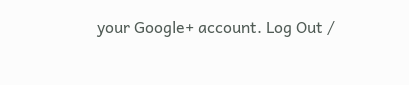your Google+ account. Log Out /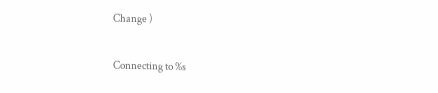Change )

Connecting to %s